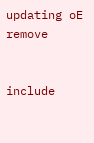updating oE remove


include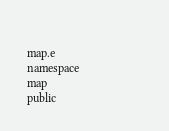map.e
namespace map
public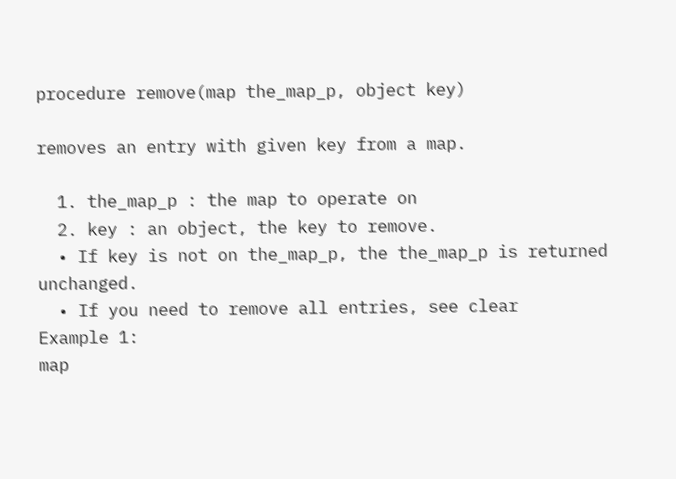procedure remove(map the_map_p, object key)

removes an entry with given key from a map.

  1. the_map_p : the map to operate on
  2. key : an object, the key to remove.
  • If key is not on the_map_p, the the_map_p is returned unchanged.
  • If you need to remove all entries, see clear
Example 1:
map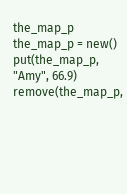the_map_p
the_map_p = new()
put(the_map_p, "Amy", 66.9)
remove(the_map_p,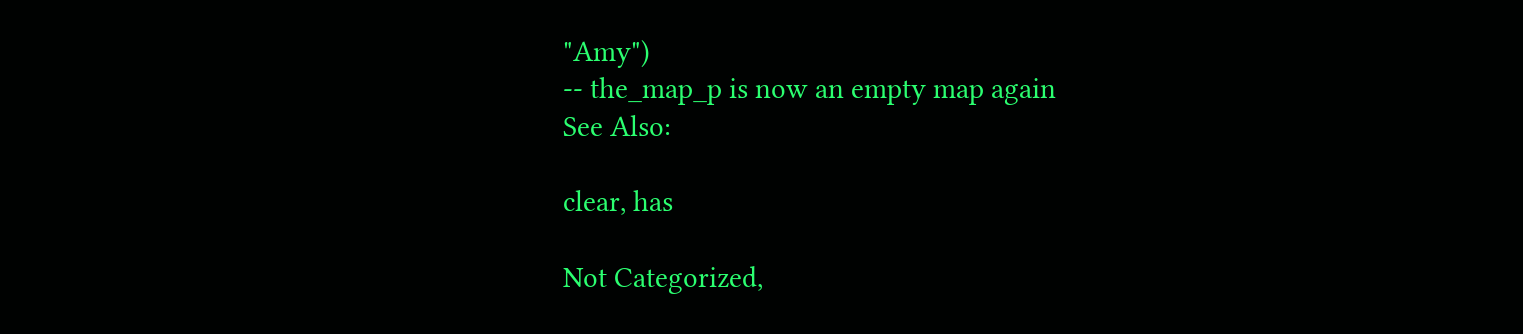"Amy")
-- the_map_p is now an empty map again
See Also:

clear, has

Not Categorized,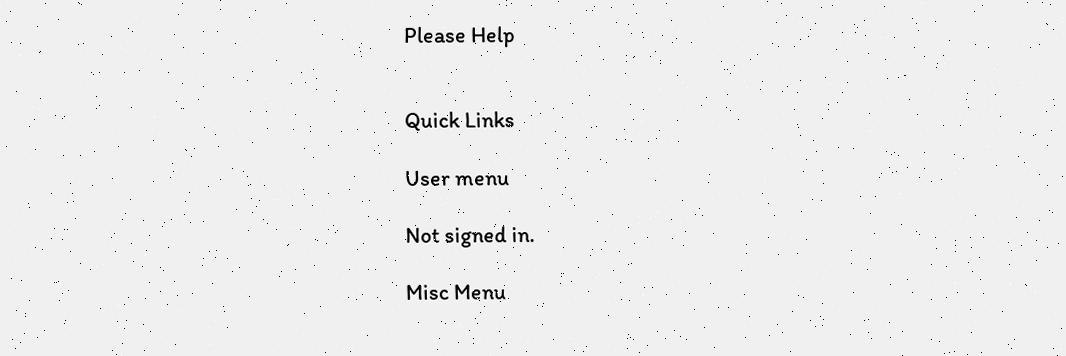Please Help


Quick Links

User menu

Not signed in.

Misc Menu